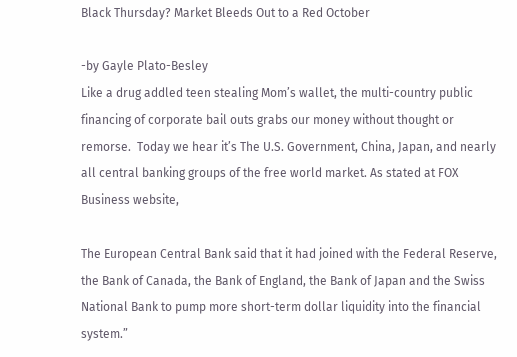Black Thursday? Market Bleeds Out to a Red October

-by Gayle Plato-Besley
Like a drug addled teen stealing Mom’s wallet, the multi-country public financing of corporate bail outs grabs our money without thought or remorse.  Today we hear it’s The U.S. Government, China, Japan, and nearly all central banking groups of the free world market. As stated at FOX Business website,

The European Central Bank said that it had joined with the Federal Reserve, the Bank of Canada, the Bank of England, the Bank of Japan and the Swiss National Bank to pump more short-term dollar liquidity into the financial system.”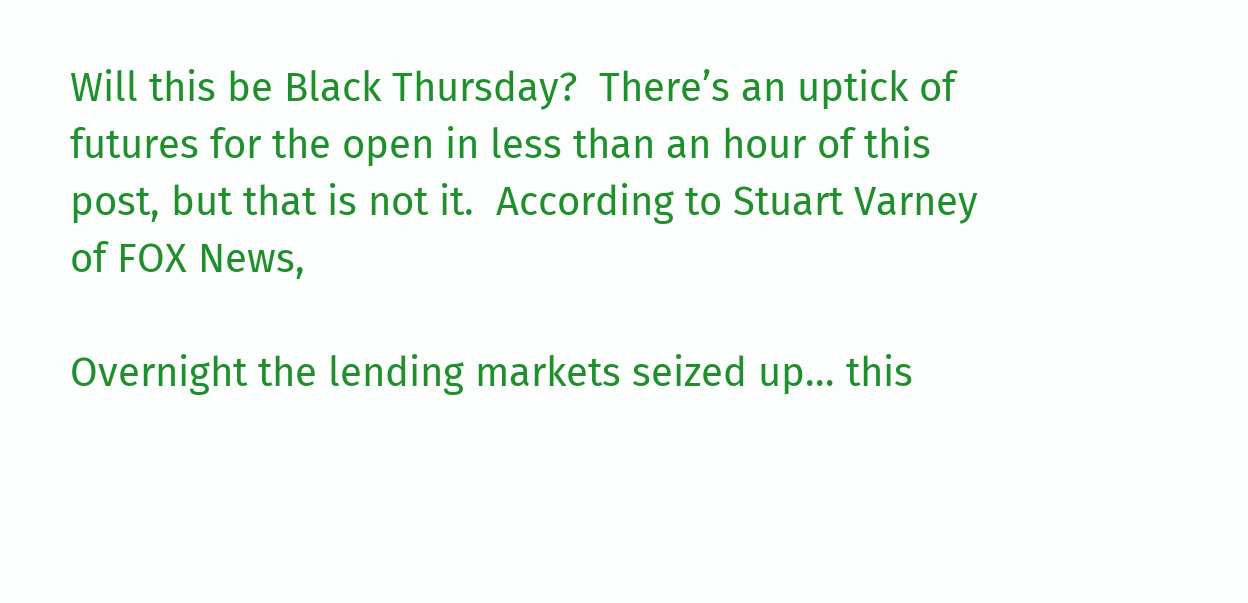Will this be Black Thursday?  There’s an uptick of futures for the open in less than an hour of this post, but that is not it.  According to Stuart Varney of FOX News,

Overnight the lending markets seized up… this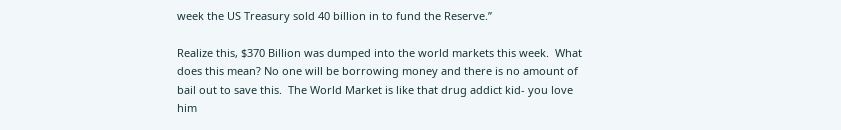week the US Treasury sold 40 billion in to fund the Reserve.”

Realize this, $370 Billion was dumped into the world markets this week.  What does this mean? No one will be borrowing money and there is no amount of bail out to save this.  The World Market is like that drug addict kid- you love him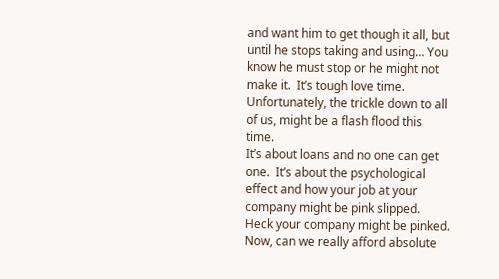and want him to get though it all, but until he stops taking and using… You know he must stop or he might not make it.  It’s tough love time. Unfortunately, the trickle down to all of us, might be a flash flood this time.
It’s about loans and no one can get one.  It’s about the psychological effect and how your job at your company might be pink slipped.  Heck your company might be pinked.  Now, can we really afford absolute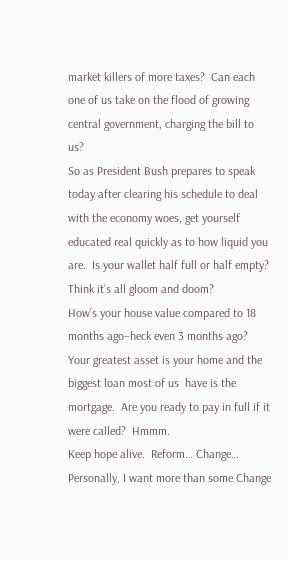market killers of more taxes?  Can each one of us take on the flood of growing central government, charging the bill to us?
So as President Bush prepares to speak today after clearing his schedule to deal with the economy woes, get yourself educated real quickly as to how liquid you are.  Is your wallet half full or half empty?  Think it’s all gloom and doom?
How’s your house value compared to 18 months ago–heck even 3 months ago?  Your greatest asset is your home and the biggest loan most of us  have is the mortgage.  Are you ready to pay in full if it were called?  Hmmm.
Keep hope alive.  Reform… Change…
Personally, I want more than some Change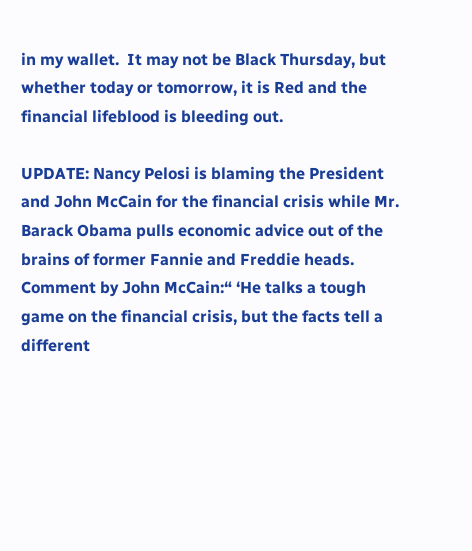in my wallet.  It may not be Black Thursday, but whether today or tomorrow, it is Red and the financial lifeblood is bleeding out.

UPDATE: Nancy Pelosi is blaming the President and John McCain for the financial crisis while Mr. Barack Obama pulls economic advice out of the brains of former Fannie and Freddie heads. Comment by John McCain:“ ‘He talks a tough game on the financial crisis, but the facts tell a different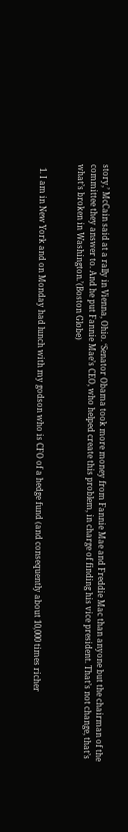story,’ McCain said at a rally in Vienna, Ohio. ‘Senator Obama took more money from Fannie Mae and Freddie Mac than anyone but the chairman of the committee they answer to. And he put Fannie Mae’s CEO, who helped create this problem, in charge of finding his vice president. That’s not change, that’s what’s broken in Washington.’(Boston Globe)


  1. I am in New York and on Monday had lunch with my godson who is CFO of a hedge fund (and consequently about 10,000 times richer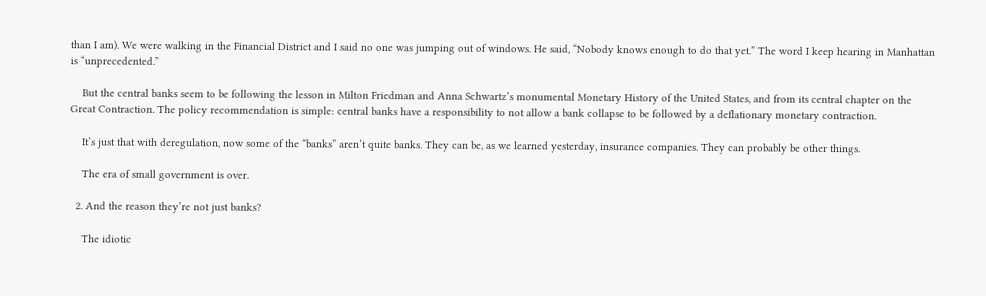than I am). We were walking in the Financial District and I said no one was jumping out of windows. He said, “Nobody knows enough to do that yet.” The word I keep hearing in Manhattan is “unprecedented.”

    But the central banks seem to be following the lesson in Milton Friedman and Anna Schwartz’s monumental Monetary History of the United States, and from its central chapter on the Great Contraction. The policy recommendation is simple: central banks have a responsibility to not allow a bank collapse to be followed by a deflationary monetary contraction.

    It’s just that with deregulation, now some of the “banks” aren’t quite banks. They can be, as we learned yesterday, insurance companies. They can probably be other things.

    The era of small government is over.

  2. And the reason they’re not just banks?

    The idiotic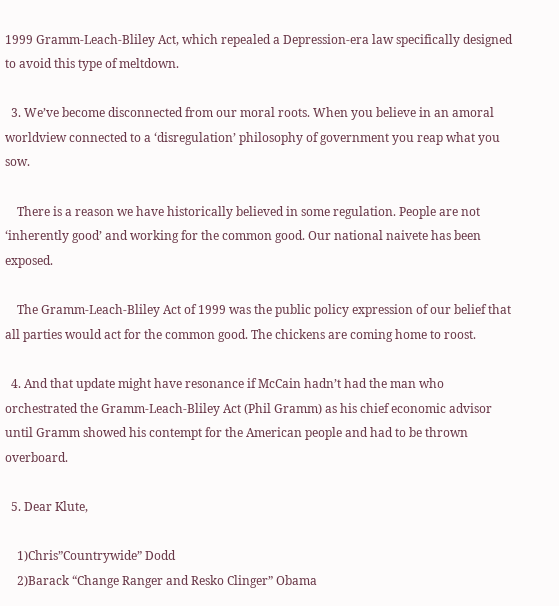1999 Gramm-Leach-Bliley Act, which repealed a Depression-era law specifically designed to avoid this type of meltdown.

  3. We’ve become disconnected from our moral roots. When you believe in an amoral worldview connected to a ‘disregulation’ philosophy of government you reap what you sow.

    There is a reason we have historically believed in some regulation. People are not ‘inherently good’ and working for the common good. Our national naivete has been exposed.

    The Gramm-Leach-Bliley Act of 1999 was the public policy expression of our belief that all parties would act for the common good. The chickens are coming home to roost.

  4. And that update might have resonance if McCain hadn’t had the man who orchestrated the Gramm-Leach-Bliley Act (Phil Gramm) as his chief economic advisor until Gramm showed his contempt for the American people and had to be thrown overboard.

  5. Dear Klute,

    1)Chris”Countrywide” Dodd
    2)Barack “Change Ranger and Resko Clinger” Obama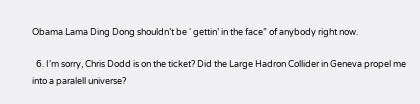Obama Lama Ding Dong shouldn’t be ‘ gettin’ in the face” of anybody right now.

  6. I’m sorry, Chris Dodd is on the ticket? Did the Large Hadron Collider in Geneva propel me into a paralell universe?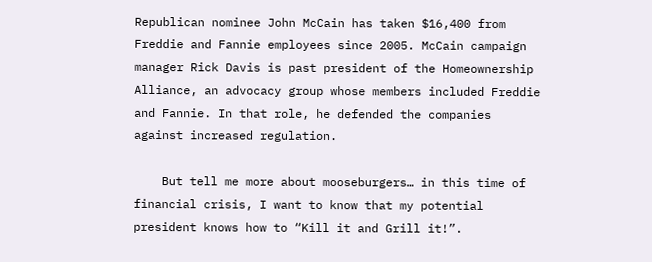Republican nominee John McCain has taken $16,400 from Freddie and Fannie employees since 2005. McCain campaign manager Rick Davis is past president of the Homeownership Alliance, an advocacy group whose members included Freddie and Fannie. In that role, he defended the companies against increased regulation.

    But tell me more about mooseburgers… in this time of financial crisis, I want to know that my potential president knows how to “Kill it and Grill it!”.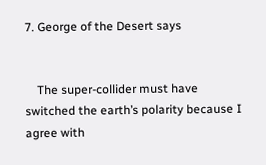7. George of the Desert says


    The super-collider must have switched the earth’s polarity because I agree with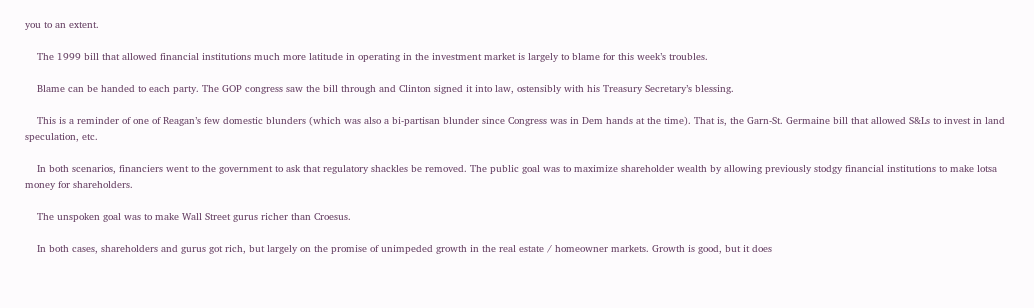you to an extent.

    The 1999 bill that allowed financial institutions much more latitude in operating in the investment market is largely to blame for this week’s troubles.

    Blame can be handed to each party. The GOP congress saw the bill through and Clinton signed it into law, ostensibly with his Treasury Secretary’s blessing.

    This is a reminder of one of Reagan’s few domestic blunders (which was also a bi-partisan blunder since Congress was in Dem hands at the time). That is, the Garn-St. Germaine bill that allowed S&Ls to invest in land speculation, etc.

    In both scenarios, financiers went to the government to ask that regulatory shackles be removed. The public goal was to maximize shareholder wealth by allowing previously stodgy financial institutions to make lotsa money for shareholders.

    The unspoken goal was to make Wall Street gurus richer than Croesus.

    In both cases, shareholders and gurus got rich, but largely on the promise of unimpeded growth in the real estate / homeowner markets. Growth is good, but it does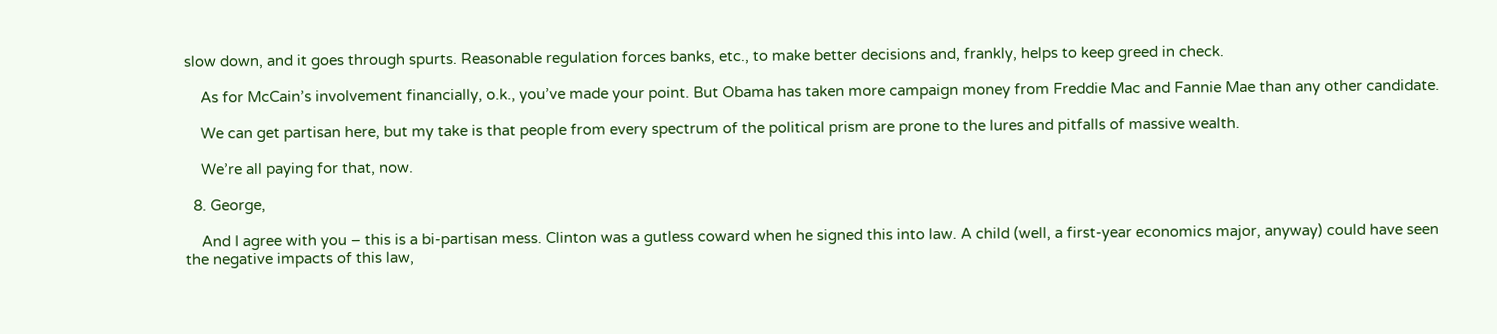slow down, and it goes through spurts. Reasonable regulation forces banks, etc., to make better decisions and, frankly, helps to keep greed in check.

    As for McCain’s involvement financially, o.k., you’ve made your point. But Obama has taken more campaign money from Freddie Mac and Fannie Mae than any other candidate.

    We can get partisan here, but my take is that people from every spectrum of the political prism are prone to the lures and pitfalls of massive wealth.

    We’re all paying for that, now.

  8. George,

    And I agree with you – this is a bi-partisan mess. Clinton was a gutless coward when he signed this into law. A child (well, a first-year economics major, anyway) could have seen the negative impacts of this law,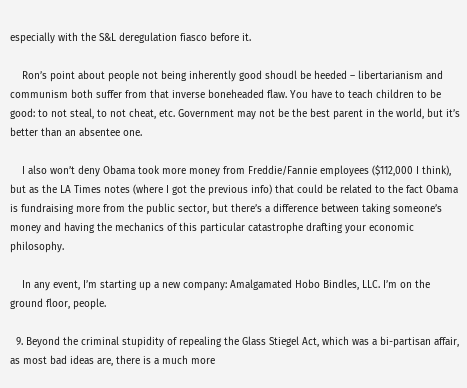especially with the S&L deregulation fiasco before it.

    Ron’s point about people not being inherently good shoudl be heeded – libertarianism and communism both suffer from that inverse boneheaded flaw. You have to teach children to be good: to not steal, to not cheat, etc. Government may not be the best parent in the world, but it’s better than an absentee one.

    I also won’t deny Obama took more money from Freddie/Fannie employees ($112,000 I think), but as the LA Times notes (where I got the previous info) that could be related to the fact Obama is fundraising more from the public sector, but there’s a difference between taking someone’s money and having the mechanics of this particular catastrophe drafting your economic philosophy.

    In any event, I’m starting up a new company: Amalgamated Hobo Bindles, LLC. I’m on the ground floor, people.

  9. Beyond the criminal stupidity of repealing the Glass Stiegel Act, which was a bi-partisan affair, as most bad ideas are, there is a much more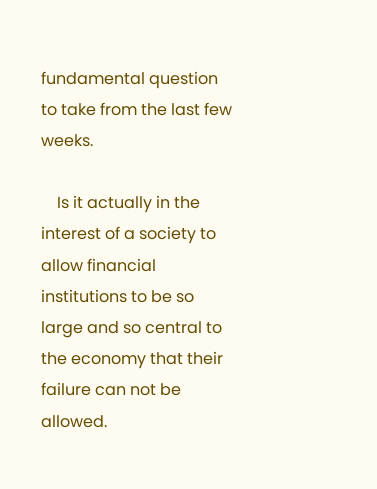fundamental question to take from the last few weeks.

    Is it actually in the interest of a society to allow financial institutions to be so large and so central to the economy that their failure can not be allowed.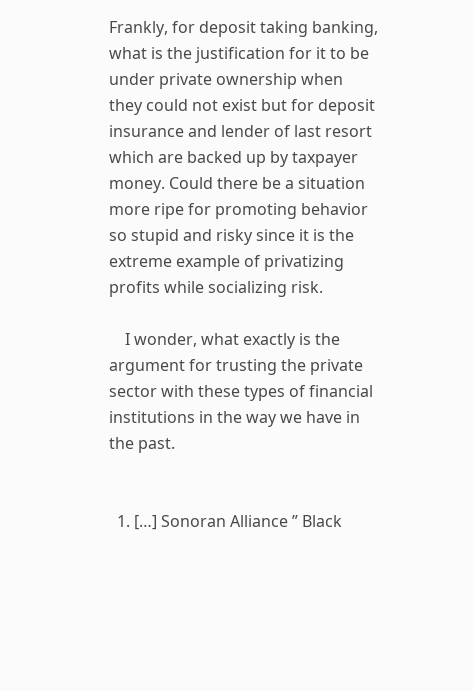Frankly, for deposit taking banking, what is the justification for it to be under private ownership when they could not exist but for deposit insurance and lender of last resort which are backed up by taxpayer money. Could there be a situation more ripe for promoting behavior so stupid and risky since it is the extreme example of privatizing profits while socializing risk.

    I wonder, what exactly is the argument for trusting the private sector with these types of financial institutions in the way we have in the past.


  1. […] Sonoran Alliance ” Black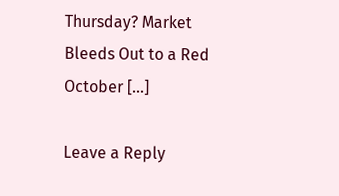Thursday? Market Bleeds Out to a Red October […]

Leave a Reply